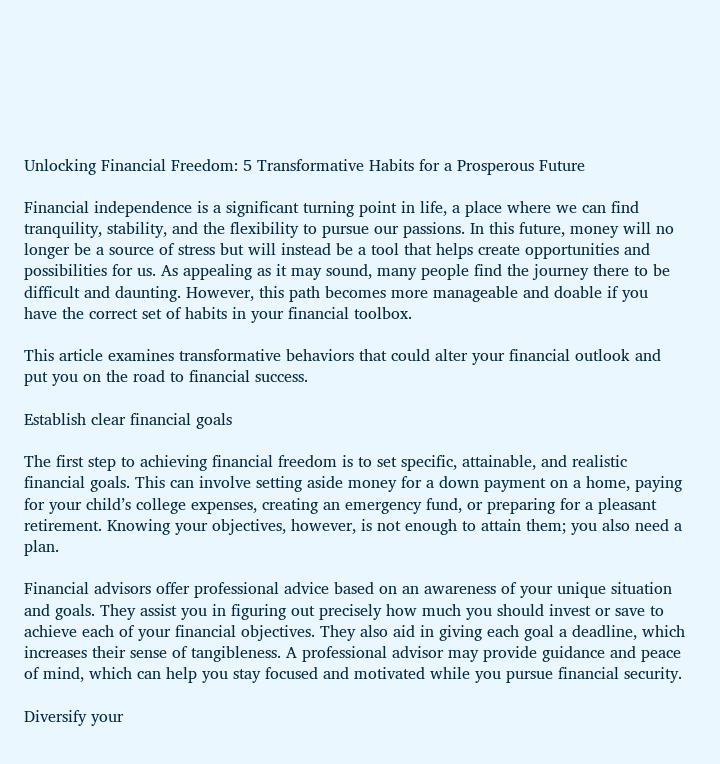Unlocking Financial Freedom: 5 Transformative Habits for a Prosperous Future

Financial independence is a significant turning point in life, a place where we can find tranquility, stability, and the flexibility to pursue our passions. In this future, money will no longer be a source of stress but will instead be a tool that helps create opportunities and possibilities for us. As appealing as it may sound, many people find the journey there to be difficult and daunting. However, this path becomes more manageable and doable if you have the correct set of habits in your financial toolbox.

This article examines transformative behaviors that could alter your financial outlook and put you on the road to financial success.

Establish clear financial goals

The first step to achieving financial freedom is to set specific, attainable, and realistic financial goals. This can involve setting aside money for a down payment on a home, paying for your child’s college expenses, creating an emergency fund, or preparing for a pleasant retirement. Knowing your objectives, however, is not enough to attain them; you also need a plan.

Financial advisors offer professional advice based on an awareness of your unique situation and goals. They assist you in figuring out precisely how much you should invest or save to achieve each of your financial objectives. They also aid in giving each goal a deadline, which increases their sense of tangibleness. A professional advisor may provide guidance and peace of mind, which can help you stay focused and motivated while you pursue financial security.

Diversify your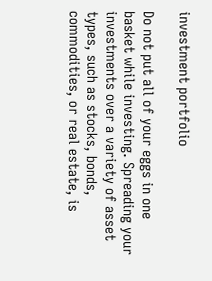investment portfolio

Do not put all of your eggs in one basket while investing. Spreading your investments over a variety of asset types, such as stocks, bonds, commodities, or real estate, is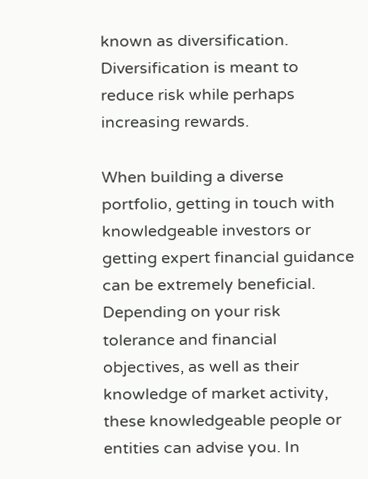known as diversification. Diversification is meant to reduce risk while perhaps increasing rewards.

When building a diverse portfolio, getting in touch with knowledgeable investors or getting expert financial guidance can be extremely beneficial. Depending on your risk tolerance and financial objectives, as well as their knowledge of market activity, these knowledgeable people or entities can advise you. In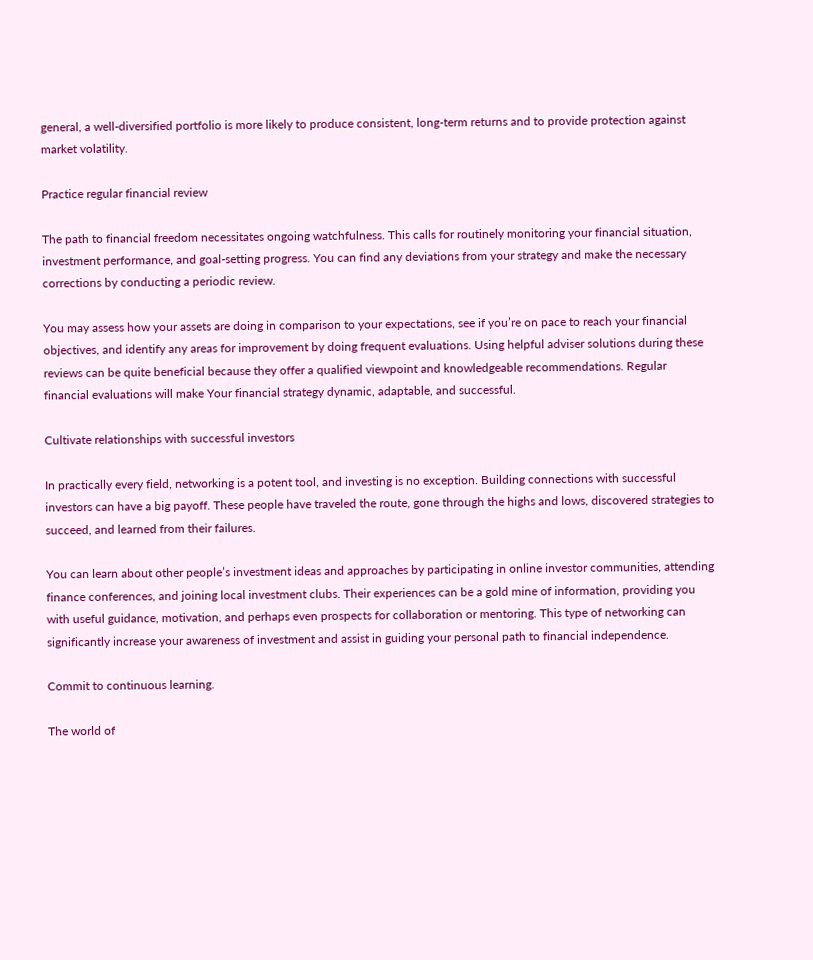general, a well-diversified portfolio is more likely to produce consistent, long-term returns and to provide protection against market volatility.

Practice regular financial review

The path to financial freedom necessitates ongoing watchfulness. This calls for routinely monitoring your financial situation, investment performance, and goal-setting progress. You can find any deviations from your strategy and make the necessary corrections by conducting a periodic review.

You may assess how your assets are doing in comparison to your expectations, see if you’re on pace to reach your financial objectives, and identify any areas for improvement by doing frequent evaluations. Using helpful adviser solutions during these reviews can be quite beneficial because they offer a qualified viewpoint and knowledgeable recommendations. Regular financial evaluations will make Your financial strategy dynamic, adaptable, and successful.

Cultivate relationships with successful investors

In practically every field, networking is a potent tool, and investing is no exception. Building connections with successful investors can have a big payoff. These people have traveled the route, gone through the highs and lows, discovered strategies to succeed, and learned from their failures.

You can learn about other people’s investment ideas and approaches by participating in online investor communities, attending finance conferences, and joining local investment clubs. Their experiences can be a gold mine of information, providing you with useful guidance, motivation, and perhaps even prospects for collaboration or mentoring. This type of networking can significantly increase your awareness of investment and assist in guiding your personal path to financial independence.

Commit to continuous learning.

The world of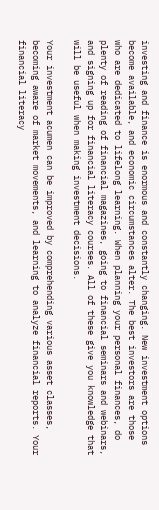investing and finance is enormous and constantly changing. New investment options become available, and economic circumstances alter. The best investors are those who are dedicated to lifelong learning. When planning your personal finances, do plenty of reading of financial magazines, going to financial seminars and webinars, and signing up for financial literacy courses. All of these give you knowledge that will be useful when making investment decisions.

Your investment acumen can be improved by comprehending various asset classes, becoming aware of market movements, and learning to analyze financial reports. Your financial literacy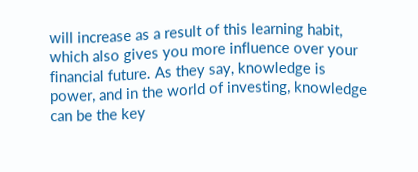will increase as a result of this learning habit, which also gives you more influence over your financial future. As they say, knowledge is power, and in the world of investing, knowledge can be the key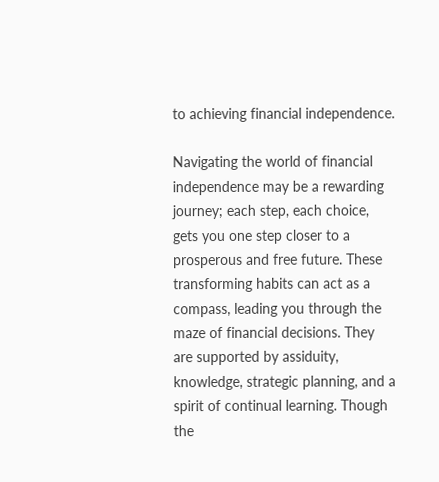to achieving financial independence.

Navigating the world of financial independence may be a rewarding journey; each step, each choice, gets you one step closer to a prosperous and free future. These transforming habits can act as a compass, leading you through the maze of financial decisions. They are supported by assiduity, knowledge, strategic planning, and a spirit of continual learning. Though the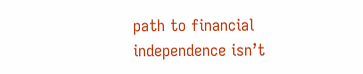path to financial independence isn’t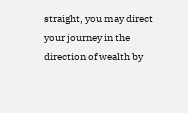straight, you may direct your journey in the direction of wealth by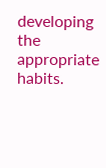developing the appropriate habits.